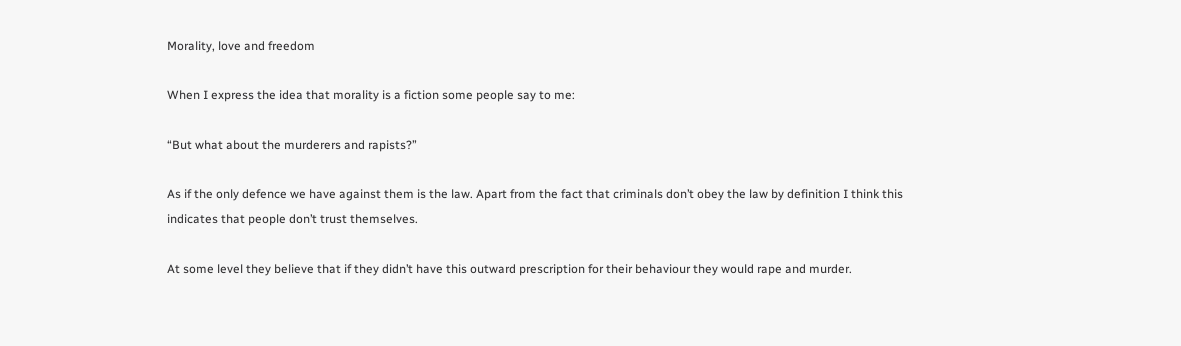Morality, love and freedom

When I express the idea that morality is a fiction some people say to me:

“But what about the murderers and rapists?”

As if the only defence we have against them is the law. Apart from the fact that criminals don’t obey the law by definition I think this indicates that people don’t trust themselves.

At some level they believe that if they didn’t have this outward prescription for their behaviour they would rape and murder.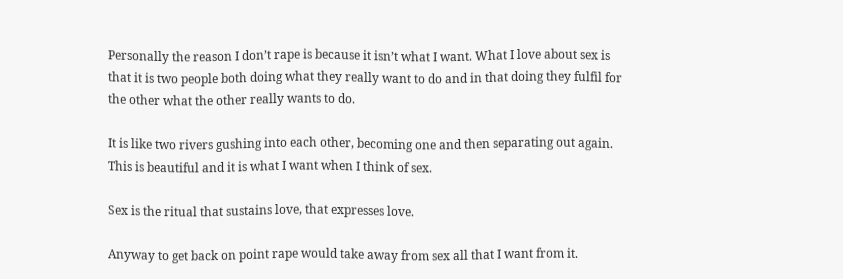Personally the reason I don’t rape is because it isn’t what I want. What I love about sex is that it is two people both doing what they really want to do and in that doing they fulfil for the other what the other really wants to do.

It is like two rivers gushing into each other, becoming one and then separating out again. This is beautiful and it is what I want when I think of sex.

Sex is the ritual that sustains love, that expresses love.

Anyway to get back on point rape would take away from sex all that I want from it.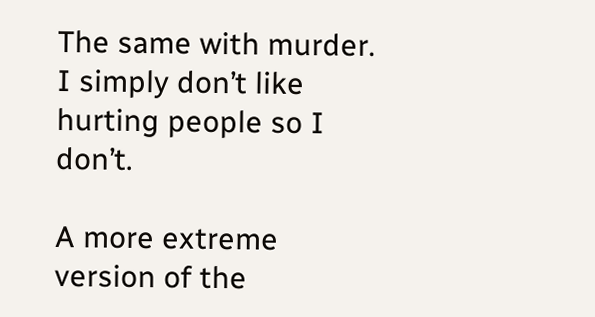The same with murder. I simply don’t like hurting people so I don’t.

A more extreme version of the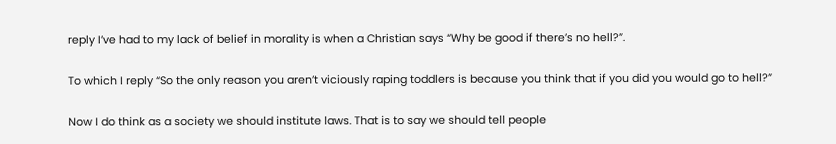reply I’ve had to my lack of belief in morality is when a Christian says “Why be good if there’s no hell?”.

To which I reply “So the only reason you aren’t viciously raping toddlers is because you think that if you did you would go to hell?”

Now I do think as a society we should institute laws. That is to say we should tell people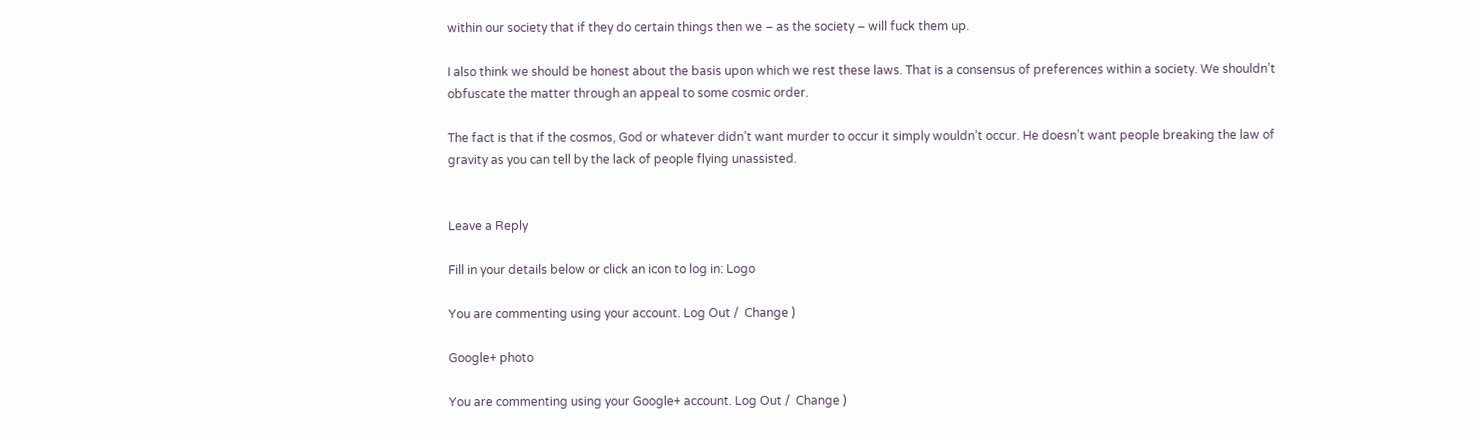within our society that if they do certain things then we – as the society – will fuck them up.

I also think we should be honest about the basis upon which we rest these laws. That is a consensus of preferences within a society. We shouldn’t obfuscate the matter through an appeal to some cosmic order.

The fact is that if the cosmos, God or whatever didn’t want murder to occur it simply wouldn’t occur. He doesn’t want people breaking the law of gravity as you can tell by the lack of people flying unassisted.


Leave a Reply

Fill in your details below or click an icon to log in: Logo

You are commenting using your account. Log Out /  Change )

Google+ photo

You are commenting using your Google+ account. Log Out /  Change )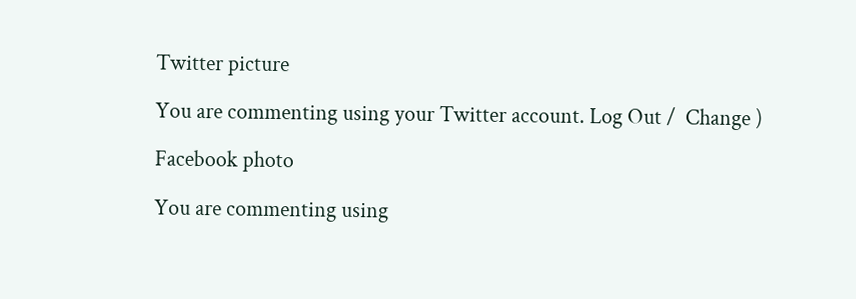Twitter picture

You are commenting using your Twitter account. Log Out /  Change )

Facebook photo

You are commenting using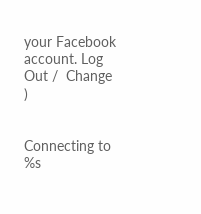your Facebook account. Log Out /  Change )


Connecting to %s